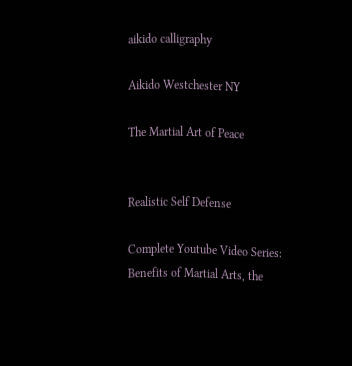aikido calligraphy

Aikido Westchester NY

The Martial Art of Peace


Realistic Self Defense

Complete Youtube Video Series: Benefits of Martial Arts, the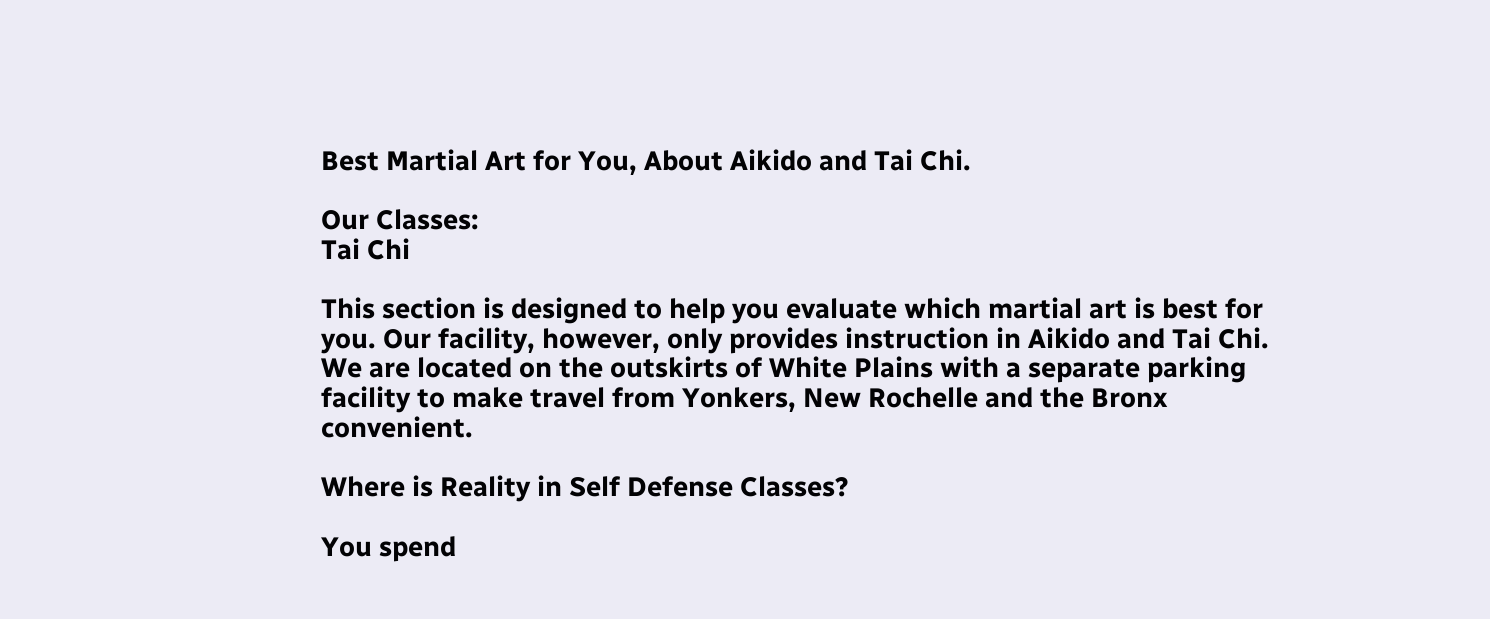Best Martial Art for You, About Aikido and Tai Chi.

Our Classes:
Tai Chi

This section is designed to help you evaluate which martial art is best for you. Our facility, however, only provides instruction in Aikido and Tai Chi. We are located on the outskirts of White Plains with a separate parking facility to make travel from Yonkers, New Rochelle and the Bronx convenient.

Where is Reality in Self Defense Classes?

You spend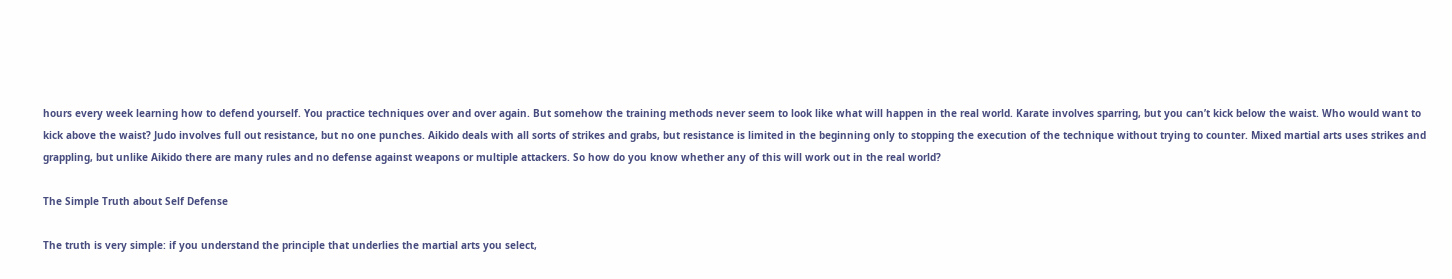hours every week learning how to defend yourself. You practice techniques over and over again. But somehow the training methods never seem to look like what will happen in the real world. Karate involves sparring, but you can’t kick below the waist. Who would want to kick above the waist? Judo involves full out resistance, but no one punches. Aikido deals with all sorts of strikes and grabs, but resistance is limited in the beginning only to stopping the execution of the technique without trying to counter. Mixed martial arts uses strikes and grappling, but unlike Aikido there are many rules and no defense against weapons or multiple attackers. So how do you know whether any of this will work out in the real world?

The Simple Truth about Self Defense

The truth is very simple: if you understand the principle that underlies the martial arts you select,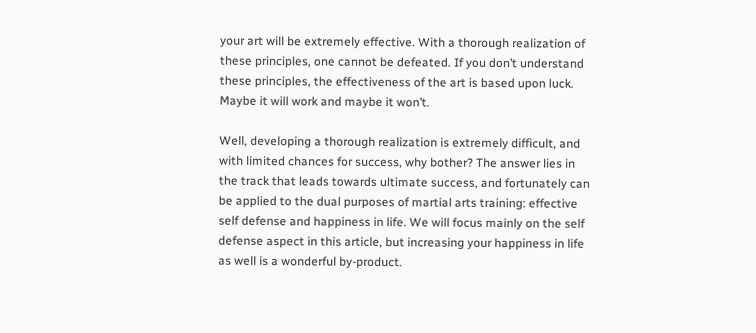your art will be extremely effective. With a thorough realization of these principles, one cannot be defeated. If you don’t understand these principles, the effectiveness of the art is based upon luck. Maybe it will work and maybe it won’t.

Well, developing a thorough realization is extremely difficult, and with limited chances for success, why bother? The answer lies in the track that leads towards ultimate success, and fortunately can be applied to the dual purposes of martial arts training: effective self defense and happiness in life. We will focus mainly on the self defense aspect in this article, but increasing your happiness in life as well is a wonderful by-product.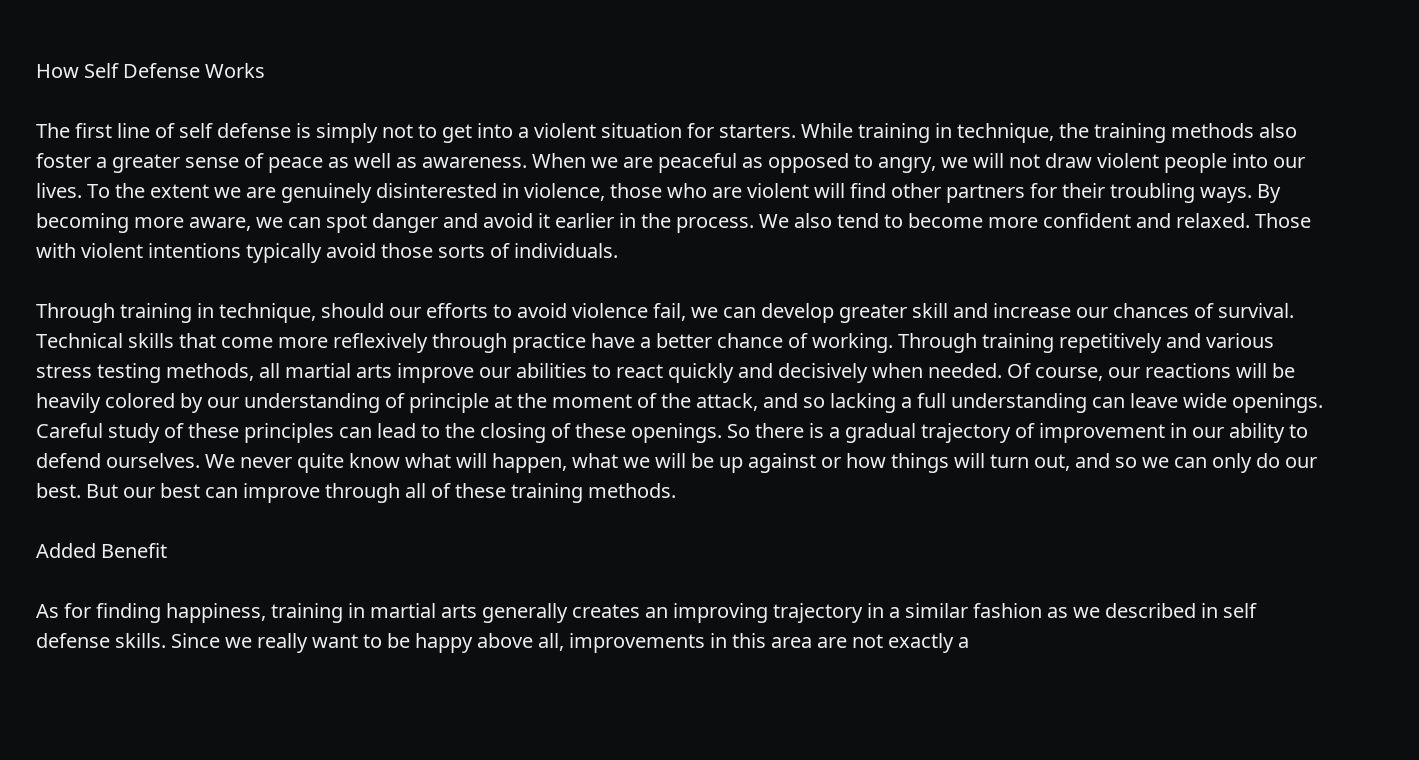How Self Defense Works

The first line of self defense is simply not to get into a violent situation for starters. While training in technique, the training methods also foster a greater sense of peace as well as awareness. When we are peaceful as opposed to angry, we will not draw violent people into our lives. To the extent we are genuinely disinterested in violence, those who are violent will find other partners for their troubling ways. By becoming more aware, we can spot danger and avoid it earlier in the process. We also tend to become more confident and relaxed. Those with violent intentions typically avoid those sorts of individuals.

Through training in technique, should our efforts to avoid violence fail, we can develop greater skill and increase our chances of survival. Technical skills that come more reflexively through practice have a better chance of working. Through training repetitively and various stress testing methods, all martial arts improve our abilities to react quickly and decisively when needed. Of course, our reactions will be heavily colored by our understanding of principle at the moment of the attack, and so lacking a full understanding can leave wide openings. Careful study of these principles can lead to the closing of these openings. So there is a gradual trajectory of improvement in our ability to defend ourselves. We never quite know what will happen, what we will be up against or how things will turn out, and so we can only do our best. But our best can improve through all of these training methods.

Added Benefit

As for finding happiness, training in martial arts generally creates an improving trajectory in a similar fashion as we described in self defense skills. Since we really want to be happy above all, improvements in this area are not exactly a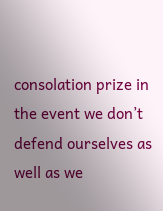consolation prize in the event we don’t defend ourselves as well as we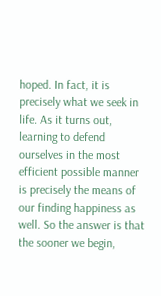hoped. In fact, it is precisely what we seek in life. As it turns out, learning to defend ourselves in the most efficient possible manner is precisely the means of our finding happiness as well. So the answer is that the sooner we begin,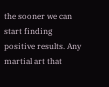the sooner we can start finding positive results. Any martial art that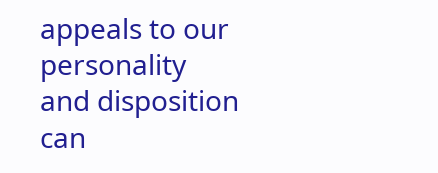appeals to our personality and disposition can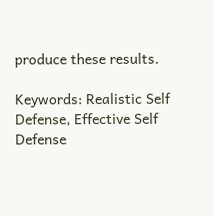produce these results.

Keywords: Realistic Self Defense, Effective Self Defense